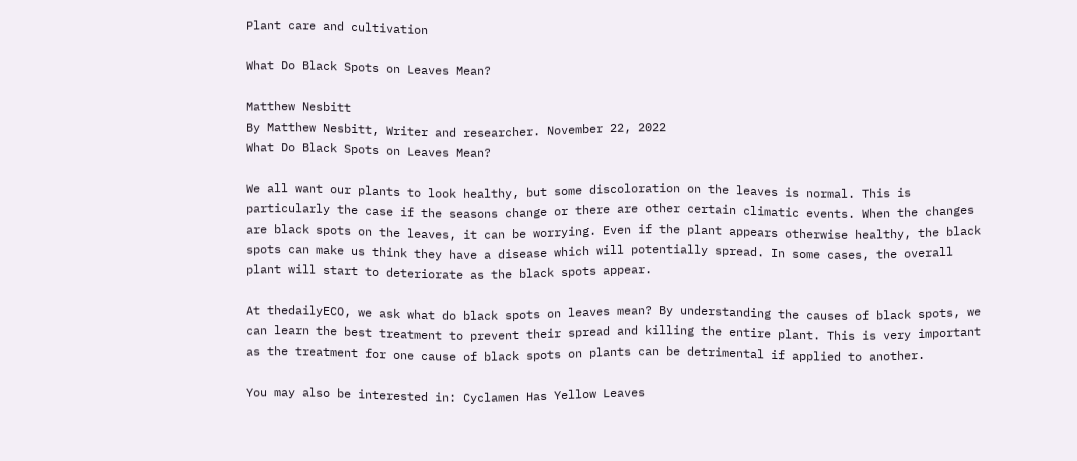Plant care and cultivation

What Do Black Spots on Leaves Mean?

Matthew Nesbitt
By Matthew Nesbitt, Writer and researcher. November 22, 2022
What Do Black Spots on Leaves Mean?

We all want our plants to look healthy, but some discoloration on the leaves is normal. This is particularly the case if the seasons change or there are other certain climatic events. When the changes are black spots on the leaves, it can be worrying. Even if the plant appears otherwise healthy, the black spots can make us think they have a disease which will potentially spread. In some cases, the overall plant will start to deteriorate as the black spots appear.

At thedailyECO, we ask what do black spots on leaves mean? By understanding the causes of black spots, we can learn the best treatment to prevent their spread and killing the entire plant. This is very important as the treatment for one cause of black spots on plants can be detrimental if applied to another.

You may also be interested in: Cyclamen Has Yellow Leaves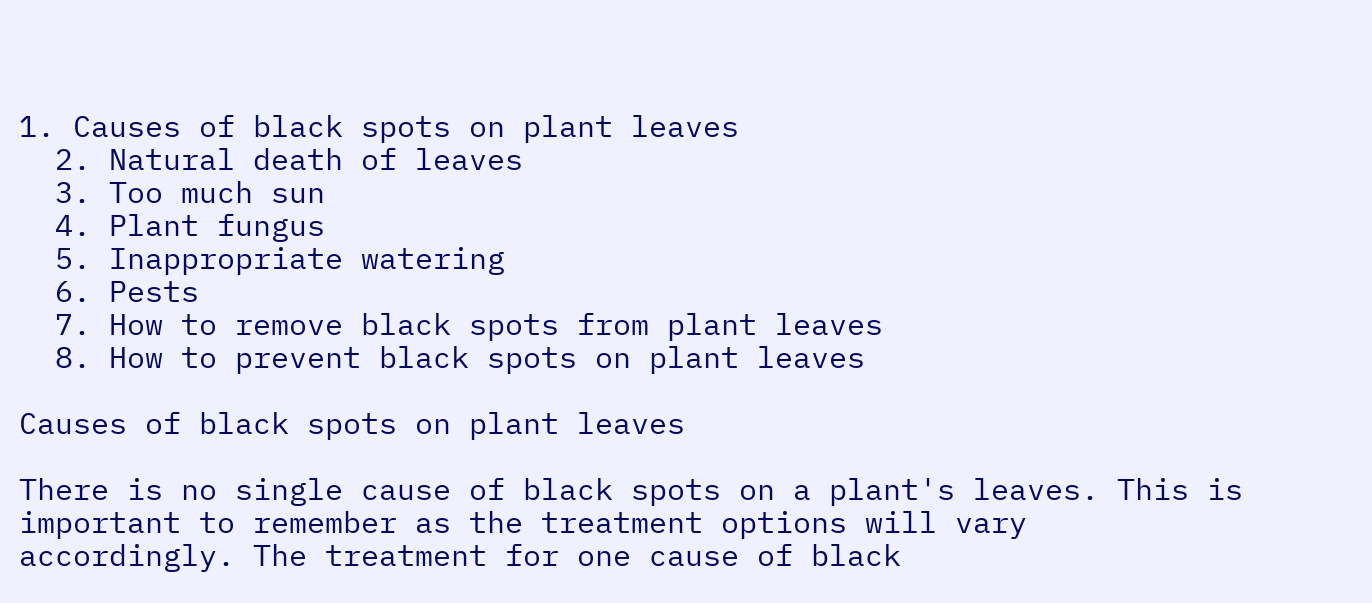1. Causes of black spots on plant leaves
  2. Natural death of leaves
  3. Too much sun
  4. Plant fungus
  5. Inappropriate watering
  6. Pests
  7. How to remove black spots from plant leaves
  8. How to prevent black spots on plant leaves

Causes of black spots on plant leaves

There is no single cause of black spots on a plant's leaves. This is important to remember as the treatment options will vary accordingly. The treatment for one cause of black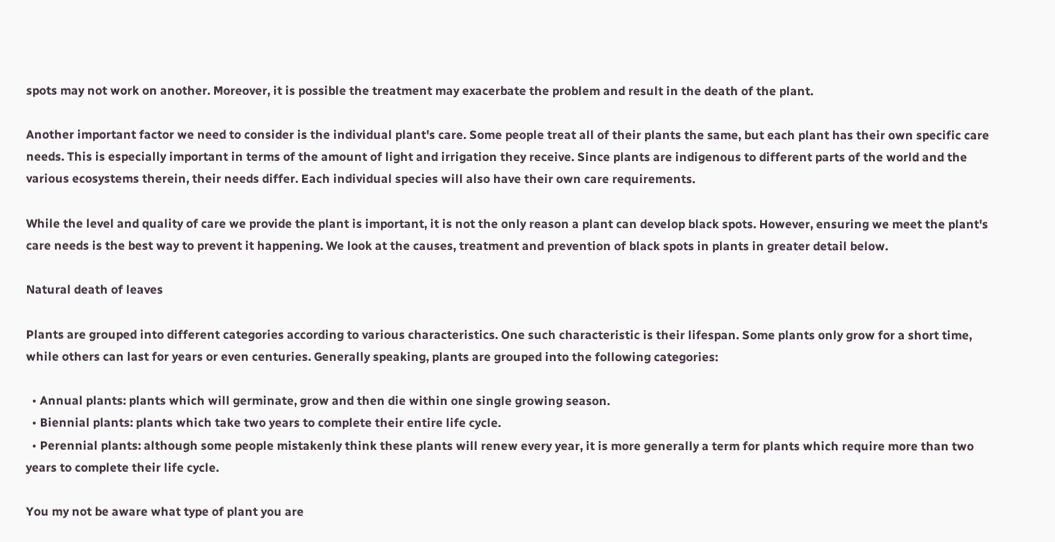spots may not work on another. Moreover, it is possible the treatment may exacerbate the problem and result in the death of the plant.

Another important factor we need to consider is the individual plant's care. Some people treat all of their plants the same, but each plant has their own specific care needs. This is especially important in terms of the amount of light and irrigation they receive. Since plants are indigenous to different parts of the world and the various ecosystems therein, their needs differ. Each individual species will also have their own care requirements.

While the level and quality of care we provide the plant is important, it is not the only reason a plant can develop black spots. However, ensuring we meet the plant's care needs is the best way to prevent it happening. We look at the causes, treatment and prevention of black spots in plants in greater detail below.

Natural death of leaves

Plants are grouped into different categories according to various characteristics. One such characteristic is their lifespan. Some plants only grow for a short time, while others can last for years or even centuries. Generally speaking, plants are grouped into the following categories:

  • Annual plants: plants which will germinate, grow and then die within one single growing season.
  • Biennial plants: plants which take two years to complete their entire life cycle.
  • Perennial plants: although some people mistakenly think these plants will renew every year, it is more generally a term for plants which require more than two years to complete their life cycle.

You my not be aware what type of plant you are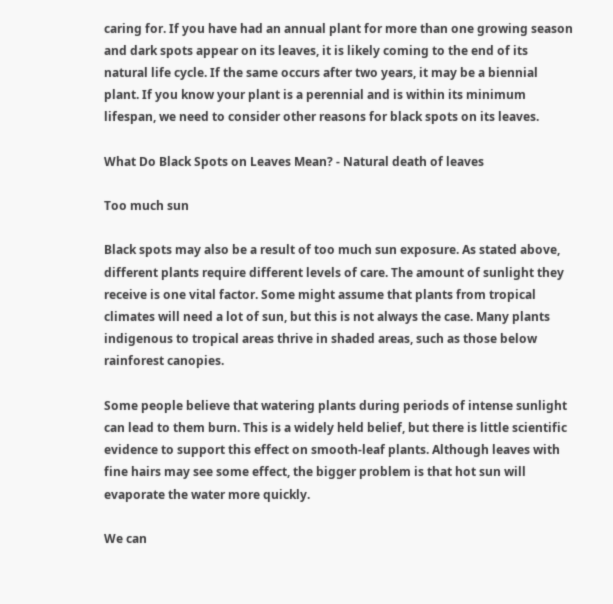caring for. If you have had an annual plant for more than one growing season and dark spots appear on its leaves, it is likely coming to the end of its natural life cycle. If the same occurs after two years, it may be a biennial plant. If you know your plant is a perennial and is within its minimum lifespan, we need to consider other reasons for black spots on its leaves.

What Do Black Spots on Leaves Mean? - Natural death of leaves

Too much sun

Black spots may also be a result of too much sun exposure. As stated above, different plants require different levels of care. The amount of sunlight they receive is one vital factor. Some might assume that plants from tropical climates will need a lot of sun, but this is not always the case. Many plants indigenous to tropical areas thrive in shaded areas, such as those below rainforest canopies.

Some people believe that watering plants during periods of intense sunlight can lead to them burn. This is a widely held belief, but there is little scientific evidence to support this effect on smooth-leaf plants. Although leaves with fine hairs may see some effect, the bigger problem is that hot sun will evaporate the water more quickly.

We can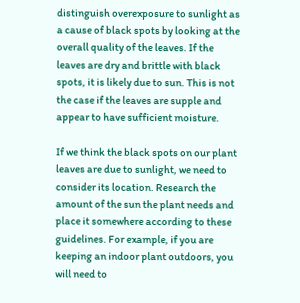distinguish overexposure to sunlight as a cause of black spots by looking at the overall quality of the leaves. If the leaves are dry and brittle with black spots, it is likely due to sun. This is not the case if the leaves are supple and appear to have sufficient moisture.

If we think the black spots on our plant leaves are due to sunlight, we need to consider its location. Research the amount of the sun the plant needs and place it somewhere according to these guidelines. For example, if you are keeping an indoor plant outdoors, you will need to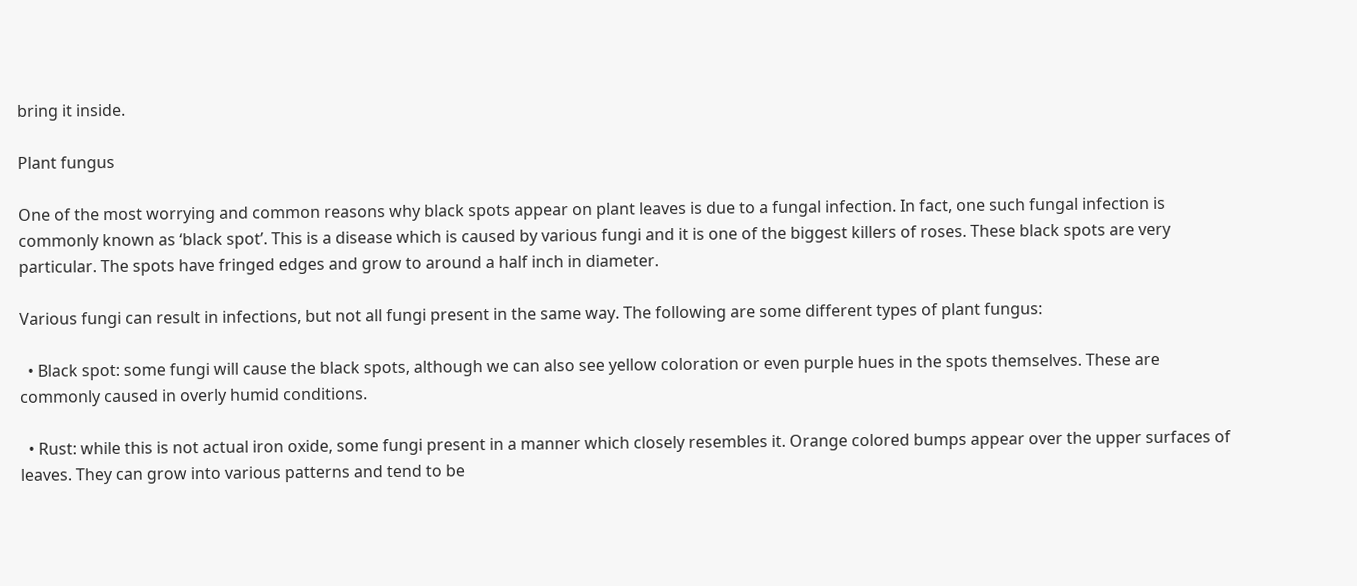bring it inside.

Plant fungus

One of the most worrying and common reasons why black spots appear on plant leaves is due to a fungal infection. In fact, one such fungal infection is commonly known as ‘black spot’. This is a disease which is caused by various fungi and it is one of the biggest killers of roses. These black spots are very particular. The spots have fringed edges and grow to around a half inch in diameter.

Various fungi can result in infections, but not all fungi present in the same way. The following are some different types of plant fungus:

  • Black spot: some fungi will cause the black spots, although we can also see yellow coloration or even purple hues in the spots themselves. These are commonly caused in overly humid conditions.

  • Rust: while this is not actual iron oxide, some fungi present in a manner which closely resembles it. Orange colored bumps appear over the upper surfaces of leaves. They can grow into various patterns and tend to be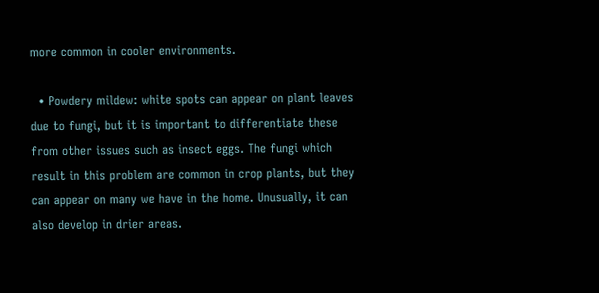more common in cooler environments.

  • Powdery mildew: white spots can appear on plant leaves due to fungi, but it is important to differentiate these from other issues such as insect eggs. The fungi which result in this problem are common in crop plants, but they can appear on many we have in the home. Unusually, it can also develop in drier areas.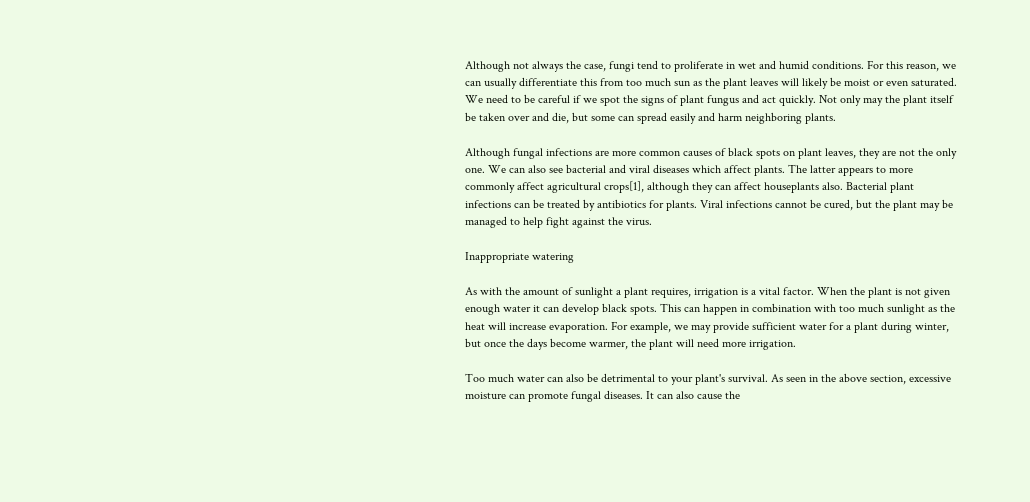Although not always the case, fungi tend to proliferate in wet and humid conditions. For this reason, we can usually differentiate this from too much sun as the plant leaves will likely be moist or even saturated. We need to be careful if we spot the signs of plant fungus and act quickly. Not only may the plant itself be taken over and die, but some can spread easily and harm neighboring plants.

Although fungal infections are more common causes of black spots on plant leaves, they are not the only one. We can also see bacterial and viral diseases which affect plants. The latter appears to more commonly affect agricultural crops[1], although they can affect houseplants also. Bacterial plant infections can be treated by antibiotics for plants. Viral infections cannot be cured, but the plant may be managed to help fight against the virus.

Inappropriate watering

As with the amount of sunlight a plant requires, irrigation is a vital factor. When the plant is not given enough water it can develop black spots. This can happen in combination with too much sunlight as the heat will increase evaporation. For example, we may provide sufficient water for a plant during winter, but once the days become warmer, the plant will need more irrigation.

Too much water can also be detrimental to your plant's survival. As seen in the above section, excessive moisture can promote fungal diseases. It can also cause the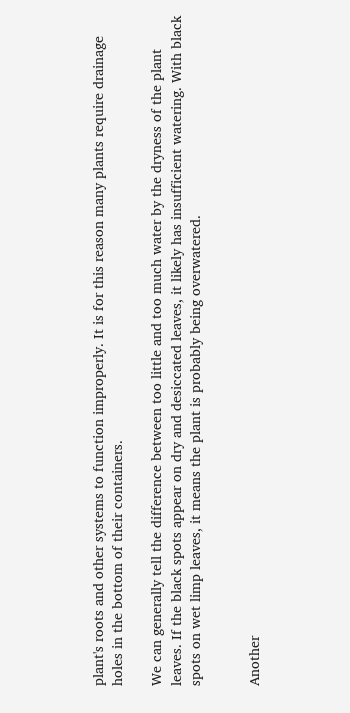plant's roots and other systems to function improperly. It is for this reason many plants require drainage holes in the bottom of their containers.

We can generally tell the difference between too little and too much water by the dryness of the plant leaves. If the black spots appear on dry and desiccated leaves, it likely has insufficient watering. With black spots on wet limp leaves, it means the plant is probably being overwatered.


Another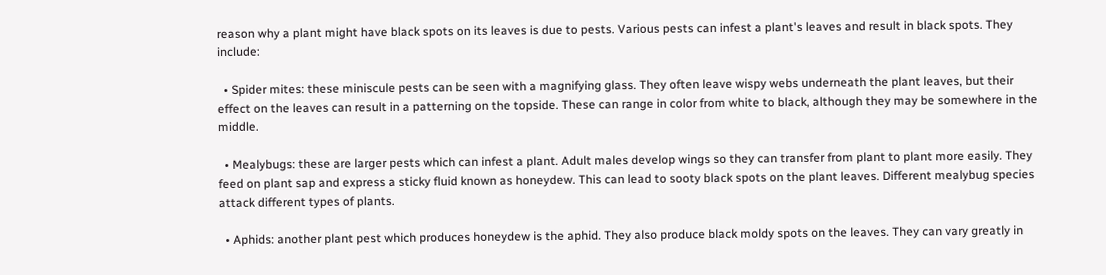reason why a plant might have black spots on its leaves is due to pests. Various pests can infest a plant's leaves and result in black spots. They include:

  • Spider mites: these miniscule pests can be seen with a magnifying glass. They often leave wispy webs underneath the plant leaves, but their effect on the leaves can result in a patterning on the topside. These can range in color from white to black, although they may be somewhere in the middle.

  • Mealybugs: these are larger pests which can infest a plant. Adult males develop wings so they can transfer from plant to plant more easily. They feed on plant sap and express a sticky fluid known as honeydew. This can lead to sooty black spots on the plant leaves. Different mealybug species attack different types of plants.

  • Aphids: another plant pest which produces honeydew is the aphid. They also produce black moldy spots on the leaves. They can vary greatly in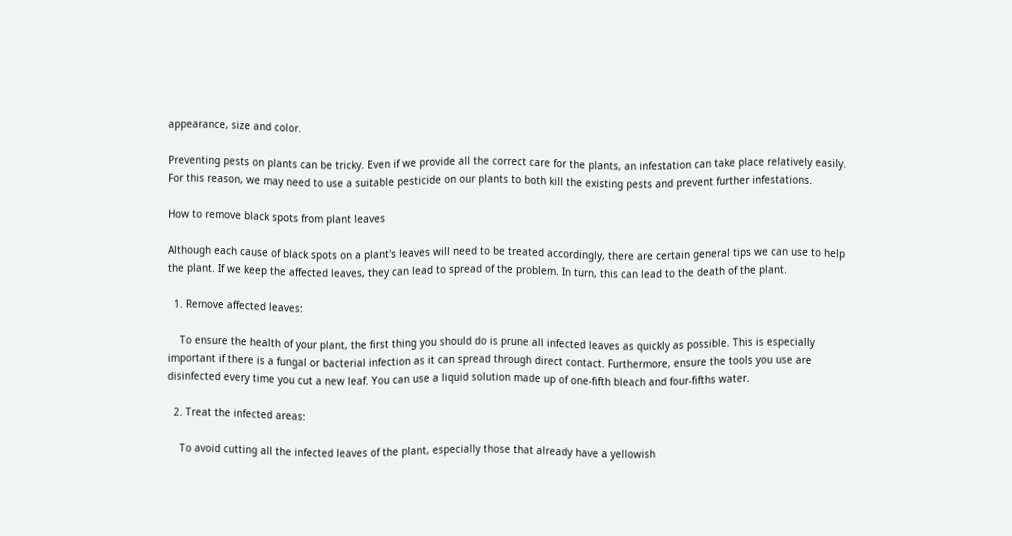appearance, size and color.

Preventing pests on plants can be tricky. Even if we provide all the correct care for the plants, an infestation can take place relatively easily. For this reason, we may need to use a suitable pesticide on our plants to both kill the existing pests and prevent further infestations.

How to remove black spots from plant leaves

Although each cause of black spots on a plant's leaves will need to be treated accordingly, there are certain general tips we can use to help the plant. If we keep the affected leaves, they can lead to spread of the problem. In turn, this can lead to the death of the plant.

  1. Remove affected leaves:

    To ensure the health of your plant, the first thing you should do is prune all infected leaves as quickly as possible. This is especially important if there is a fungal or bacterial infection as it can spread through direct contact. Furthermore, ensure the tools you use are disinfected every time you cut a new leaf. You can use a liquid solution made up of one-fifth bleach and four-fifths water.

  2. Treat the infected areas:

    To avoid cutting all the infected leaves of the plant, especially those that already have a yellowish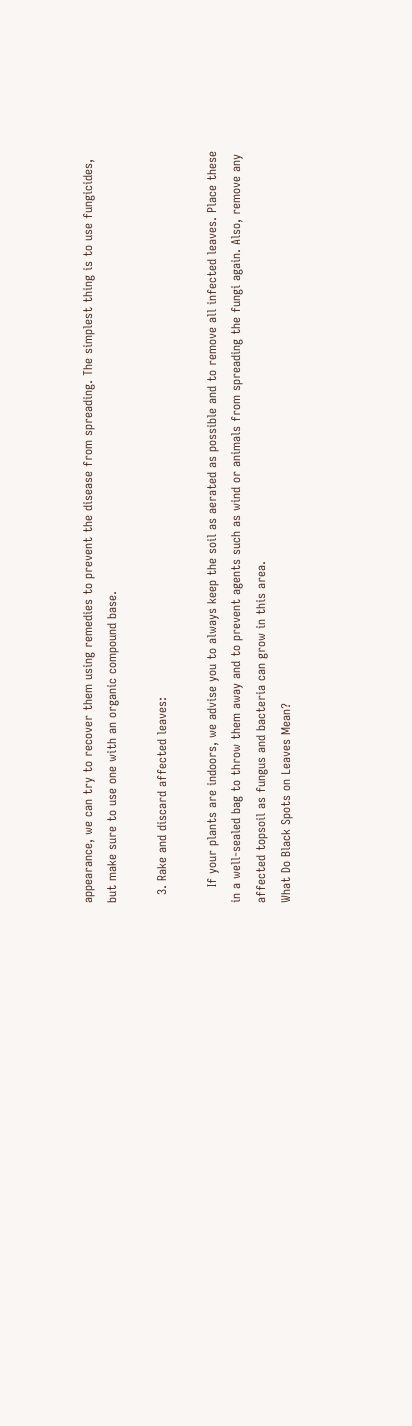appearance, we can try to recover them using remedies to prevent the disease from spreading. The simplest thing is to use fungicides, but make sure to use one with an organic compound base.

  3. Rake and discard affected leaves:

    If your plants are indoors, we advise you to always keep the soil as aerated as possible and to remove all infected leaves. Place these in a well-sealed bag to throw them away and to prevent agents such as wind or animals from spreading the fungi again. Also, remove any affected topsoil as fungus and bacteria can grow in this area.
What Do Black Spots on Leaves Mean?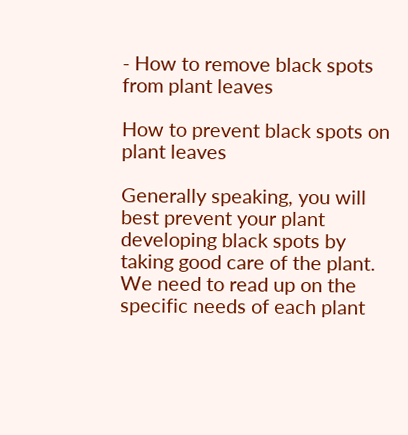- How to remove black spots from plant leaves

How to prevent black spots on plant leaves

Generally speaking, you will best prevent your plant developing black spots by taking good care of the plant. We need to read up on the specific needs of each plant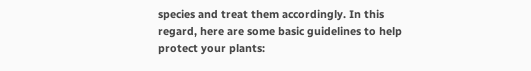species and treat them accordingly. In this regard, here are some basic guidelines to help protect your plants: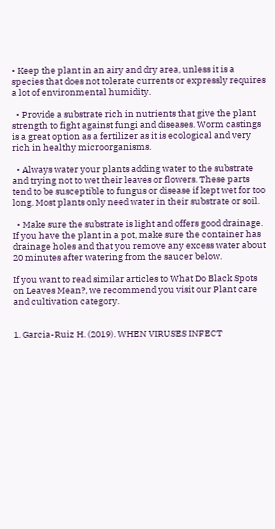• Keep the plant in an airy and dry area, unless it is a species that does not tolerate currents or expressly requires a lot of environmental humidity.

  • Provide a substrate rich in nutrients that give the plant strength to fight against fungi and diseases. Worm castings is a great option as a fertilizer as it is ecological and very rich in healthy microorganisms.

  • Always water your plants adding water to the substrate and trying not to wet their leaves or flowers. These parts tend to be susceptible to fungus or disease if kept wet for too long. Most plants only need water in their substrate or soil.

  • Make sure the substrate is light and offers good drainage. If you have the plant in a pot, make sure the container has drainage holes and that you remove any excess water about 20 minutes after watering from the saucer below.

If you want to read similar articles to What Do Black Spots on Leaves Mean?, we recommend you visit our Plant care and cultivation category.


1. Garcia-Ruiz H. (2019). WHEN VIRUSES INFECT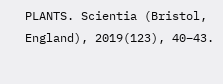PLANTS. Scientia (Bristol, England), 2019(123), 40–43.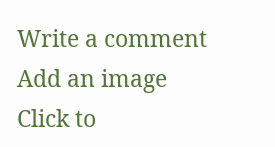Write a comment
Add an image
Click to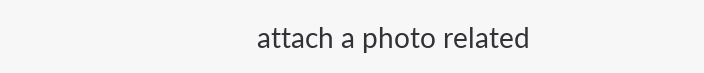attach a photo related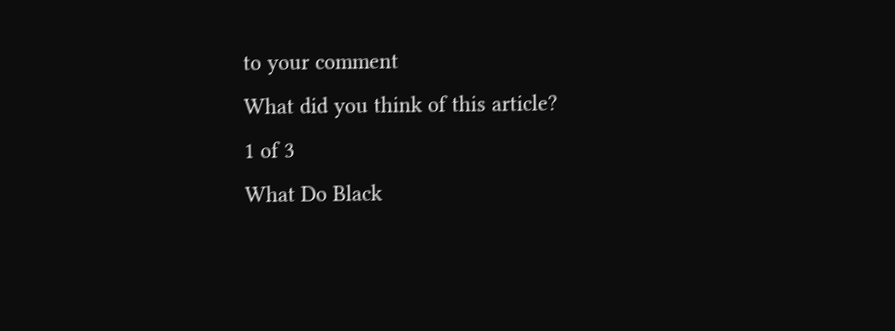to your comment
What did you think of this article?
1 of 3
What Do Black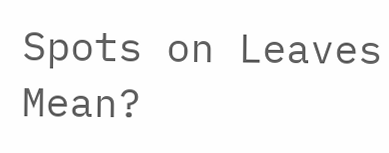Spots on Leaves Mean?